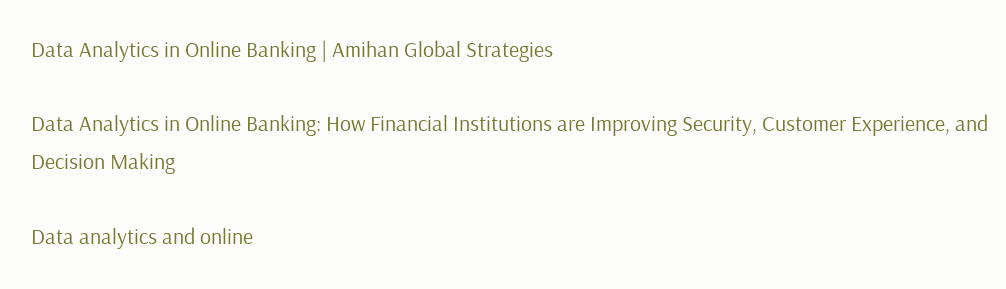Data Analytics in Online Banking | Amihan Global Strategies

Data Analytics in Online Banking: How Financial Institutions are Improving Security, Customer Experience, and Decision Making

Data analytics and online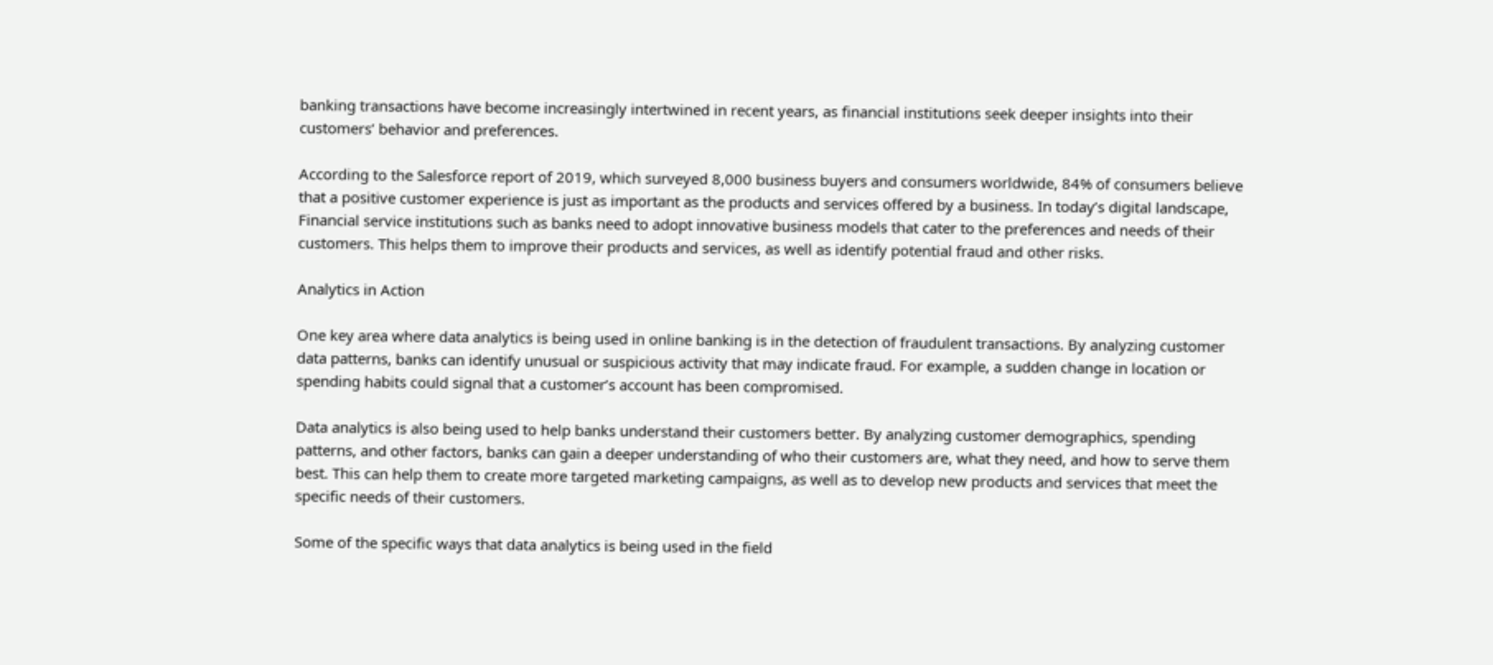banking transactions have become increasingly intertwined in recent years, as financial institutions seek deeper insights into their customers’ behavior and preferences.

According to the Salesforce report of 2019, which surveyed 8,000 business buyers and consumers worldwide, 84% of consumers believe that a positive customer experience is just as important as the products and services offered by a business. In today’s digital landscape, Financial service institutions such as banks need to adopt innovative business models that cater to the preferences and needs of their customers. This helps them to improve their products and services, as well as identify potential fraud and other risks.

Analytics in Action

One key area where data analytics is being used in online banking is in the detection of fraudulent transactions. By analyzing customer data patterns, banks can identify unusual or suspicious activity that may indicate fraud. For example, a sudden change in location or spending habits could signal that a customer’s account has been compromised.

Data analytics is also being used to help banks understand their customers better. By analyzing customer demographics, spending patterns, and other factors, banks can gain a deeper understanding of who their customers are, what they need, and how to serve them best. This can help them to create more targeted marketing campaigns, as well as to develop new products and services that meet the specific needs of their customers.

Some of the specific ways that data analytics is being used in the field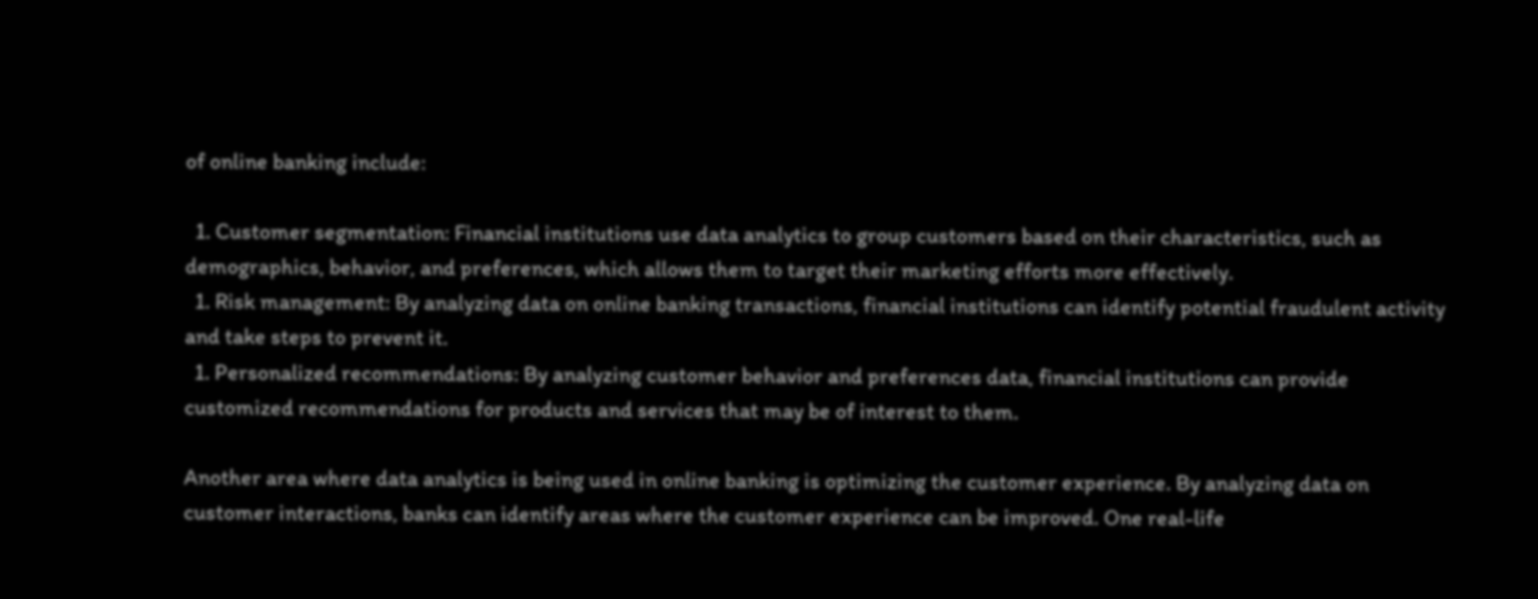of online banking include:

  1. Customer segmentation: Financial institutions use data analytics to group customers based on their characteristics, such as demographics, behavior, and preferences, which allows them to target their marketing efforts more effectively.
  1. Risk management: By analyzing data on online banking transactions, financial institutions can identify potential fraudulent activity and take steps to prevent it.
  1. Personalized recommendations: By analyzing customer behavior and preferences data, financial institutions can provide customized recommendations for products and services that may be of interest to them.

Another area where data analytics is being used in online banking is optimizing the customer experience. By analyzing data on customer interactions, banks can identify areas where the customer experience can be improved. One real-life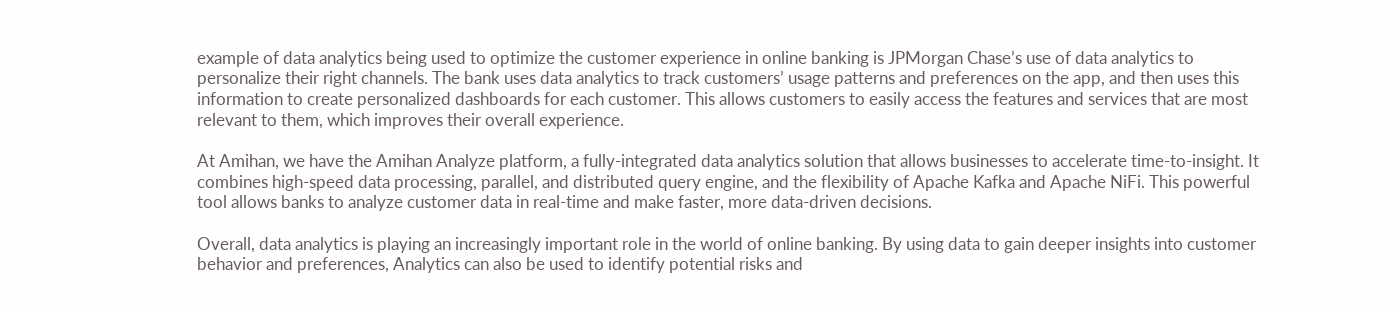example of data analytics being used to optimize the customer experience in online banking is JPMorgan Chase’s use of data analytics to personalize their right channels. The bank uses data analytics to track customers’ usage patterns and preferences on the app, and then uses this information to create personalized dashboards for each customer. This allows customers to easily access the features and services that are most relevant to them, which improves their overall experience.

At Amihan, we have the Amihan Analyze platform, a fully-integrated data analytics solution that allows businesses to accelerate time-to-insight. It combines high-speed data processing, parallel, and distributed query engine, and the flexibility of Apache Kafka and Apache NiFi. This powerful tool allows banks to analyze customer data in real-time and make faster, more data-driven decisions.

Overall, data analytics is playing an increasingly important role in the world of online banking. By using data to gain deeper insights into customer behavior and preferences, Analytics can also be used to identify potential risks and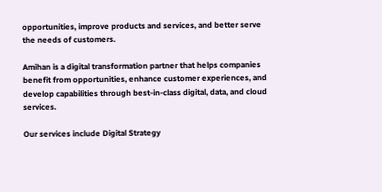opportunities, improve products and services, and better serve the needs of customers.

Amihan is a digital transformation partner that helps companies benefit from opportunities, enhance customer experiences, and develop capabilities through best-in-class digital, data, and cloud services.

Our services include Digital Strategy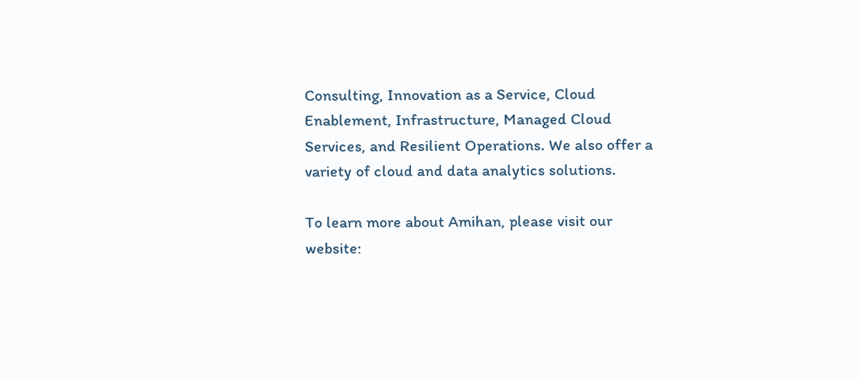Consulting, Innovation as a Service, Cloud Enablement, Infrastructure, Managed Cloud Services, and Resilient Operations. We also offer a variety of cloud and data analytics solutions.

To learn more about Amihan, please visit our website: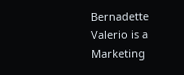Bernadette Valerio is a Marketing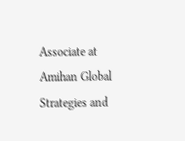Associate at Amihan Global Strategies and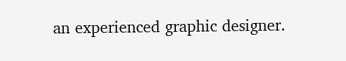an experienced graphic designer.